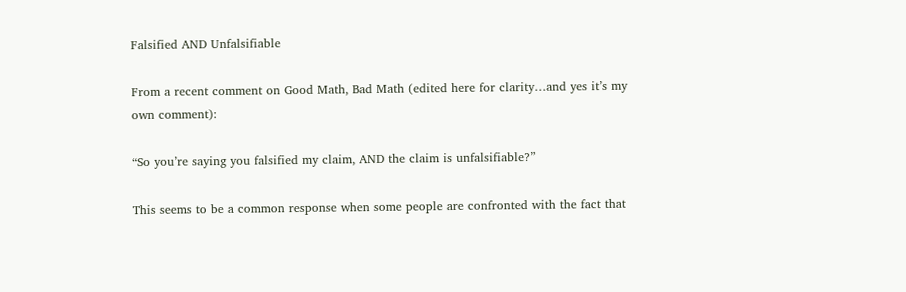Falsified AND Unfalsifiable

From a recent comment on Good Math, Bad Math (edited here for clarity…and yes it’s my own comment):

“So you’re saying you falsified my claim, AND the claim is unfalsifiable?”

This seems to be a common response when some people are confronted with the fact that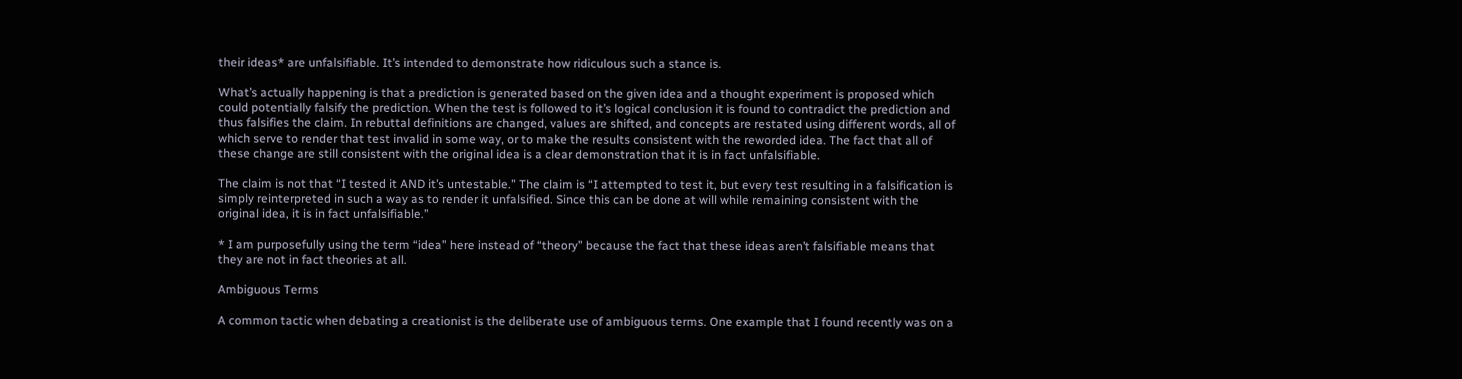their ideas* are unfalsifiable. It’s intended to demonstrate how ridiculous such a stance is.

What’s actually happening is that a prediction is generated based on the given idea and a thought experiment is proposed which could potentially falsify the prediction. When the test is followed to it’s logical conclusion it is found to contradict the prediction and thus falsifies the claim. In rebuttal definitions are changed, values are shifted, and concepts are restated using different words, all of which serve to render that test invalid in some way, or to make the results consistent with the reworded idea. The fact that all of these change are still consistent with the original idea is a clear demonstration that it is in fact unfalsifiable.

The claim is not that “I tested it AND it’s untestable.” The claim is “I attempted to test it, but every test resulting in a falsification is simply reinterpreted in such a way as to render it unfalsified. Since this can be done at will while remaining consistent with the original idea, it is in fact unfalsifiable.”

* I am purposefully using the term “idea” here instead of “theory” because the fact that these ideas aren’t falsifiable means that they are not in fact theories at all.

Ambiguous Terms

A common tactic when debating a creationist is the deliberate use of ambiguous terms. One example that I found recently was on a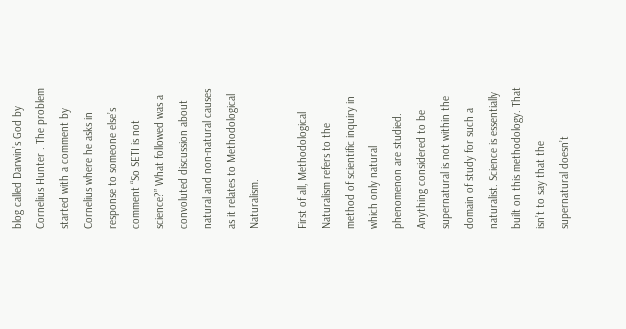blog called Darwin’s God by Cornelius Hunter . The problem started with a comment by Cornelius where he asks in response to someone else’s comment “So SETI is not science?” What followed was a convoluted discussion about natural and non-natural causes as it relates to Methodological Naturalism.

First of all, Methodological Naturalism refers to the method of scientific inquiry in which only natural phenomenon are studied. Anything considered to be supernatural is not within the domain of study for such a naturalist. Science is essentially built on this methodology. That isn’t to say that the supernatural doesn’t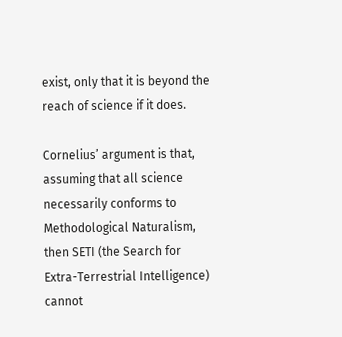exist, only that it is beyond the reach of science if it does.

Cornelius’ argument is that, assuming that all science necessarily conforms to Methodological Naturalism, then SETI (the Search for Extra-Terrestrial Intelligence) cannot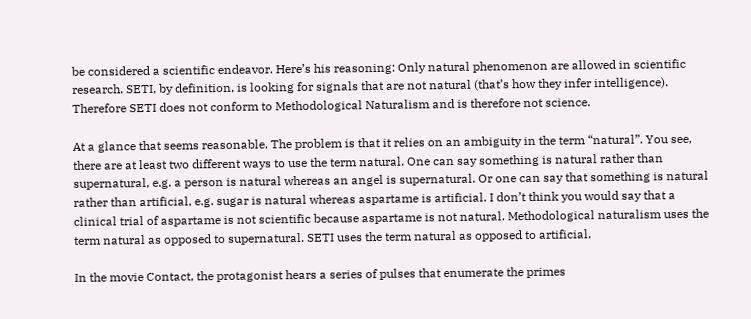be considered a scientific endeavor. Here’s his reasoning: Only natural phenomenon are allowed in scientific research. SETI, by definition, is looking for signals that are not natural (that’s how they infer intelligence). Therefore SETI does not conform to Methodological Naturalism and is therefore not science.

At a glance that seems reasonable. The problem is that it relies on an ambiguity in the term “natural”. You see, there are at least two different ways to use the term natural. One can say something is natural rather than supernatural, e.g. a person is natural whereas an angel is supernatural. Or one can say that something is natural rather than artificial, e.g. sugar is natural whereas aspartame is artificial. I don’t think you would say that a clinical trial of aspartame is not scientific because aspartame is not natural. Methodological naturalism uses the term natural as opposed to supernatural. SETI uses the term natural as opposed to artificial.

In the movie Contact, the protagonist hears a series of pulses that enumerate the primes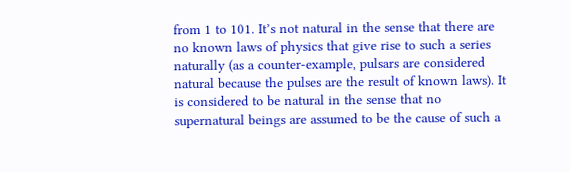from 1 to 101. It’s not natural in the sense that there are no known laws of physics that give rise to such a series naturally (as a counter-example, pulsars are considered natural because the pulses are the result of known laws). It is considered to be natural in the sense that no supernatural beings are assumed to be the cause of such a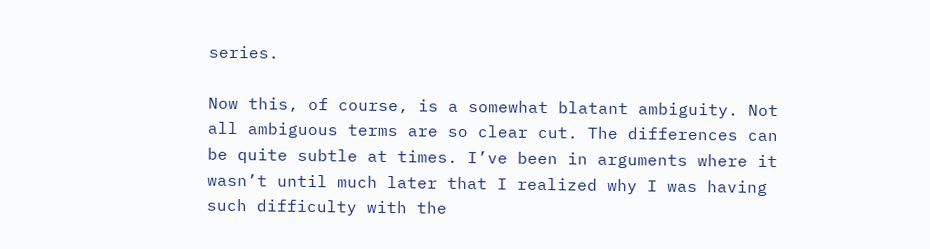series.

Now this, of course, is a somewhat blatant ambiguity. Not all ambiguous terms are so clear cut. The differences can be quite subtle at times. I’ve been in arguments where it wasn’t until much later that I realized why I was having such difficulty with the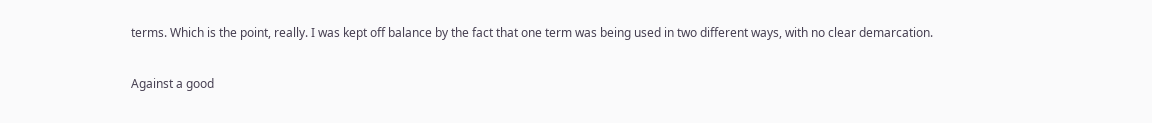terms. Which is the point, really. I was kept off balance by the fact that one term was being used in two different ways, with no clear demarcation.

Against a good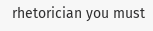rhetorician you must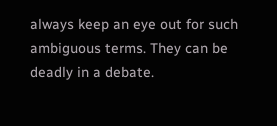always keep an eye out for such ambiguous terms. They can be deadly in a debate.